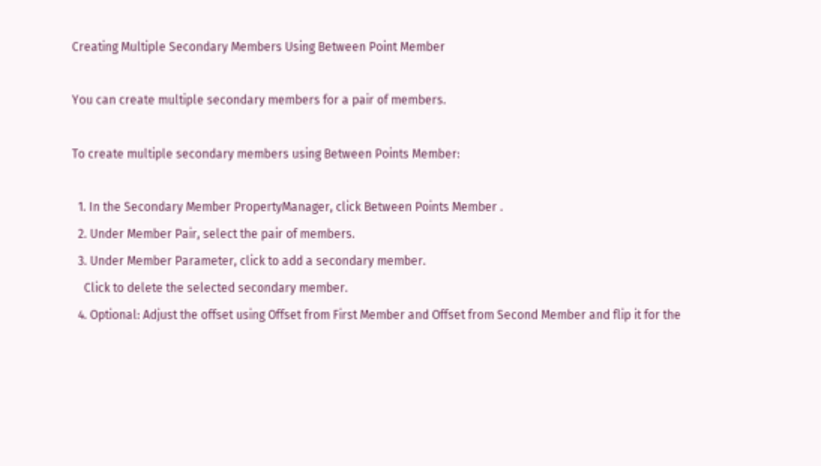Creating Multiple Secondary Members Using Between Point Member

You can create multiple secondary members for a pair of members.

To create multiple secondary members using Between Points Member:

  1. In the Secondary Member PropertyManager, click Between Points Member .
  2. Under Member Pair, select the pair of members.
  3. Under Member Parameter, click to add a secondary member.
    Click to delete the selected secondary member.
  4. Optional: Adjust the offset using Offset from First Member and Offset from Second Member and flip it for the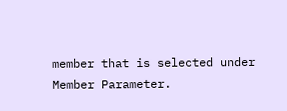member that is selected under Member Parameter.